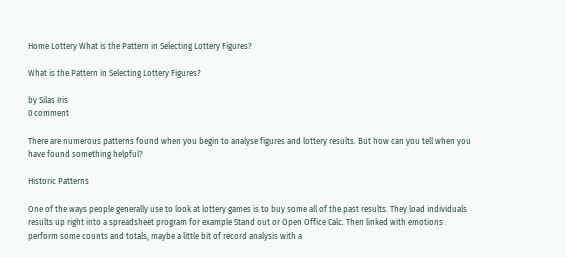Home Lottery What is the Pattern in Selecting Lottery Figures?

What is the Pattern in Selecting Lottery Figures?

by Silas Iris
0 comment

There are numerous patterns found when you begin to analyse figures and lottery results. But how can you tell when you have found something helpful?

Historic Patterns

One of the ways people generally use to look at lottery games is to buy some all of the past results. They load individuals results up right into a spreadsheet program for example Stand out or Open Office Calc. Then linked with emotions . perform some counts and totals, maybe a little bit of record analysis with a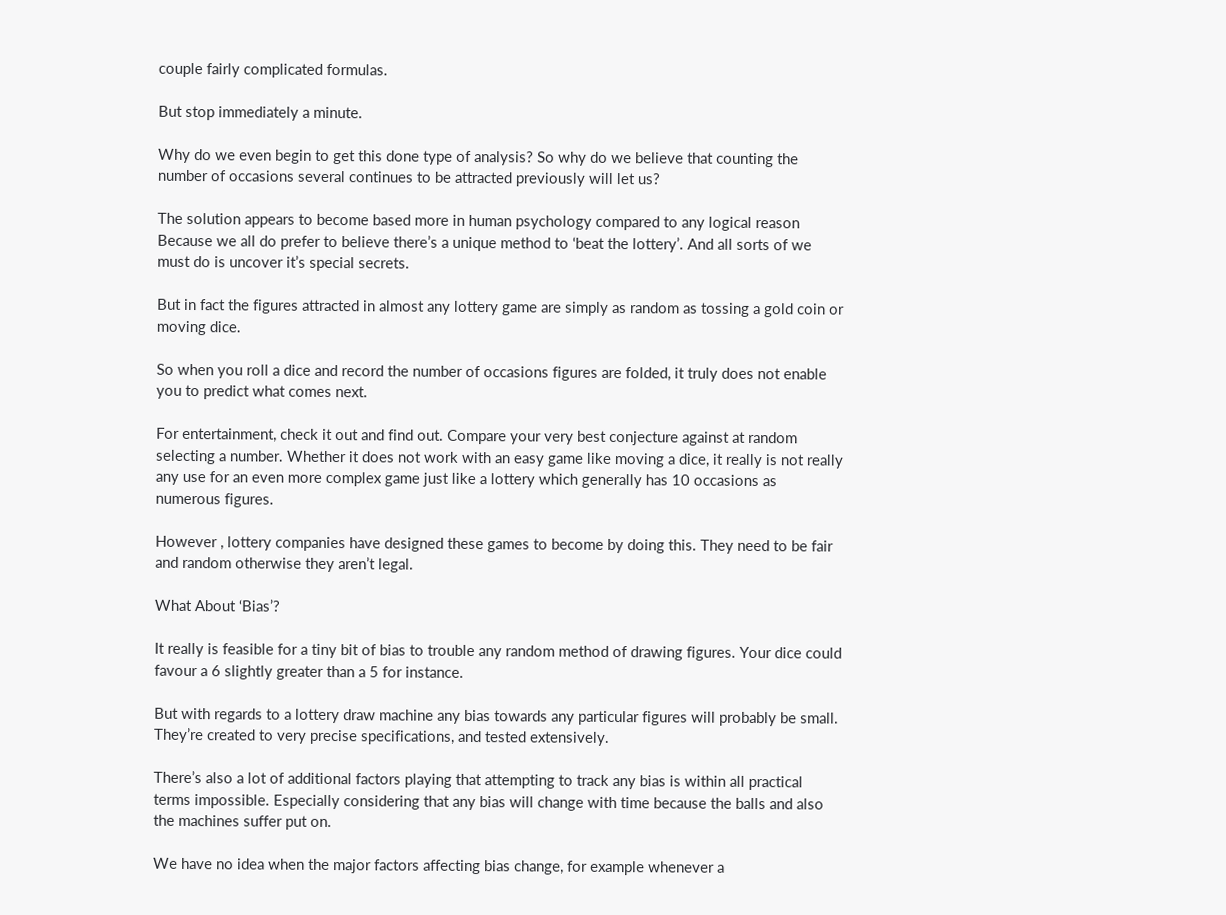couple fairly complicated formulas.

But stop immediately a minute.

Why do we even begin to get this done type of analysis? So why do we believe that counting the number of occasions several continues to be attracted previously will let us?

The solution appears to become based more in human psychology compared to any logical reason Because we all do prefer to believe there’s a unique method to ‘beat the lottery’. And all sorts of we must do is uncover it’s special secrets.

But in fact the figures attracted in almost any lottery game are simply as random as tossing a gold coin or moving dice.

So when you roll a dice and record the number of occasions figures are folded, it truly does not enable you to predict what comes next.

For entertainment, check it out and find out. Compare your very best conjecture against at random selecting a number. Whether it does not work with an easy game like moving a dice, it really is not really any use for an even more complex game just like a lottery which generally has 10 occasions as numerous figures.

However , lottery companies have designed these games to become by doing this. They need to be fair and random otherwise they aren’t legal.

What About ‘Bias’?

It really is feasible for a tiny bit of bias to trouble any random method of drawing figures. Your dice could favour a 6 slightly greater than a 5 for instance.

But with regards to a lottery draw machine any bias towards any particular figures will probably be small. They’re created to very precise specifications, and tested extensively.

There’s also a lot of additional factors playing that attempting to track any bias is within all practical terms impossible. Especially considering that any bias will change with time because the balls and also the machines suffer put on.

We have no idea when the major factors affecting bias change, for example whenever a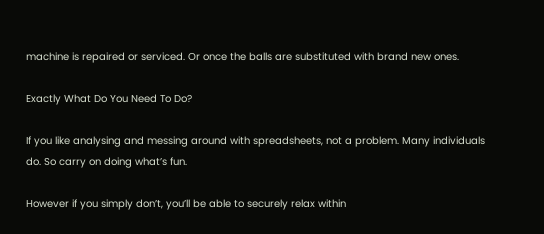machine is repaired or serviced. Or once the balls are substituted with brand new ones.

Exactly What Do You Need To Do?

If you like analysing and messing around with spreadsheets, not a problem. Many individuals do. So carry on doing what’s fun.

However if you simply don’t, you’ll be able to securely relax within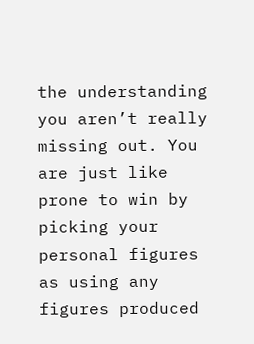the understanding you aren’t really missing out. You are just like prone to win by picking your personal figures as using any figures produced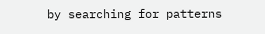by searching for patterns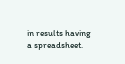in results having a spreadsheet.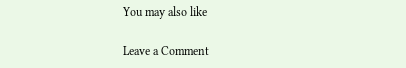You may also like

Leave a Comment